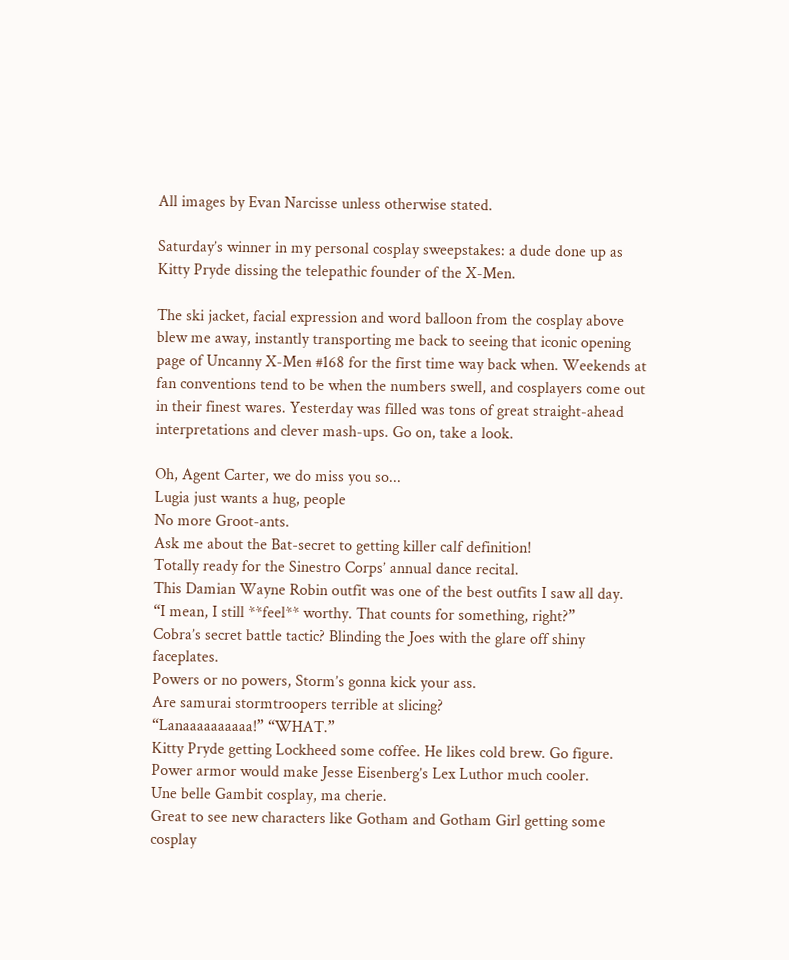All images by Evan Narcisse unless otherwise stated.

Saturday’s winner in my personal cosplay sweepstakes: a dude done up as Kitty Pryde dissing the telepathic founder of the X-Men.

The ski jacket, facial expression and word balloon from the cosplay above blew me away, instantly transporting me back to seeing that iconic opening page of Uncanny X-Men #168 for the first time way back when. Weekends at fan conventions tend to be when the numbers swell, and cosplayers come out in their finest wares. Yesterday was filled was tons of great straight-ahead interpretations and clever mash-ups. Go on, take a look.

Oh, Agent Carter, we do miss you so...
Lugia just wants a hug, people
No more Groot-ants.
Ask me about the Bat-secret to getting killer calf definition!
Totally ready for the Sinestro Corps’ annual dance recital.
This Damian Wayne Robin outfit was one of the best outfits I saw all day.
“I mean, I still **feel** worthy. That counts for something, right?”
Cobra’s secret battle tactic? Blinding the Joes with the glare off shiny faceplates.
Powers or no powers, Storm’s gonna kick your ass.
Are samurai stormtroopers terrible at slicing?
“Lanaaaaaaaaaa!” “WHAT.”
Kitty Pryde getting Lockheed some coffee. He likes cold brew. Go figure.
Power armor would make Jesse Eisenberg’s Lex Luthor much cooler.
Une belle Gambit cosplay, ma cherie.
Great to see new characters like Gotham and Gotham Girl getting some cosplay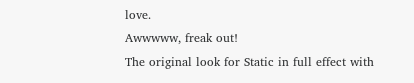love.
Awwwww, freak out!
The original look for Static in full effect with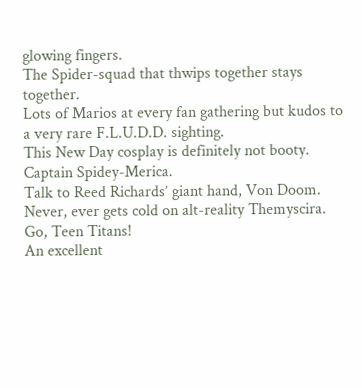glowing fingers.
The Spider-squad that thwips together stays together.
Lots of Marios at every fan gathering but kudos to a very rare F.L.U.D.D. sighting.
This New Day cosplay is definitely not booty.
Captain Spidey-Merica.
Talk to Reed Richards’ giant hand, Von Doom.
Never, ever gets cold on alt-reality Themyscira.
Go, Teen Titans!
An excellent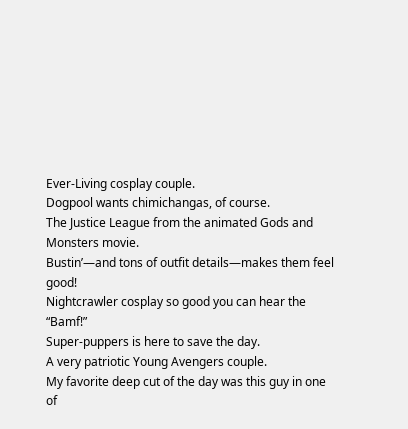Ever-Living cosplay couple.
Dogpool wants chimichangas, of course.
The Justice League from the animated Gods and Monsters movie.
Bustin’—and tons of outfit details—makes them feel good!
Nightcrawler cosplay so good you can hear the “Bamf!”
Super-puppers is here to save the day.
A very patriotic Young Avengers couple.
My favorite deep cut of the day was this guy in one of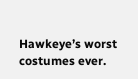Hawkeye’s worst costumes ever.